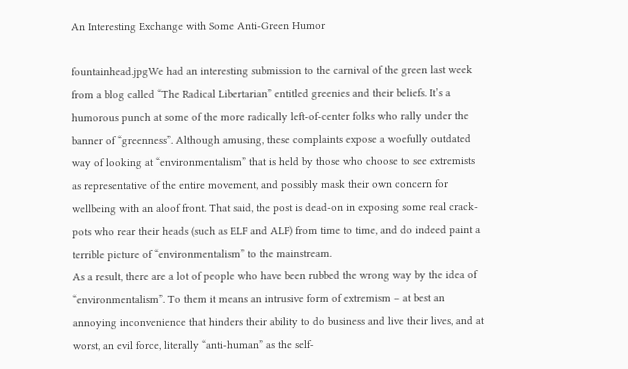An Interesting Exchange with Some Anti-Green Humor

fountainhead.jpgWe had an interesting submission to the carnival of the green last week from a blog called “The Radical Libertarian” entitled greenies and their beliefs. It’s a humorous punch at some of the more radically left-of-center folks who rally under the banner of “greenness”. Although amusing, these complaints expose a woefully outdated way of looking at “environmentalism” that is held by those who choose to see extremists as representative of the entire movement, and possibly mask their own concern for wellbeing with an aloof front. That said, the post is dead-on in exposing some real crack-pots who rear their heads (such as ELF and ALF) from time to time, and do indeed paint a terrible picture of “environmentalism” to the mainstream.
As a result, there are a lot of people who have been rubbed the wrong way by the idea of “environmentalism”. To them it means an intrusive form of extremism – at best an annoying inconvenience that hinders their ability to do business and live their lives, and at worst, an evil force, literally “anti-human” as the self-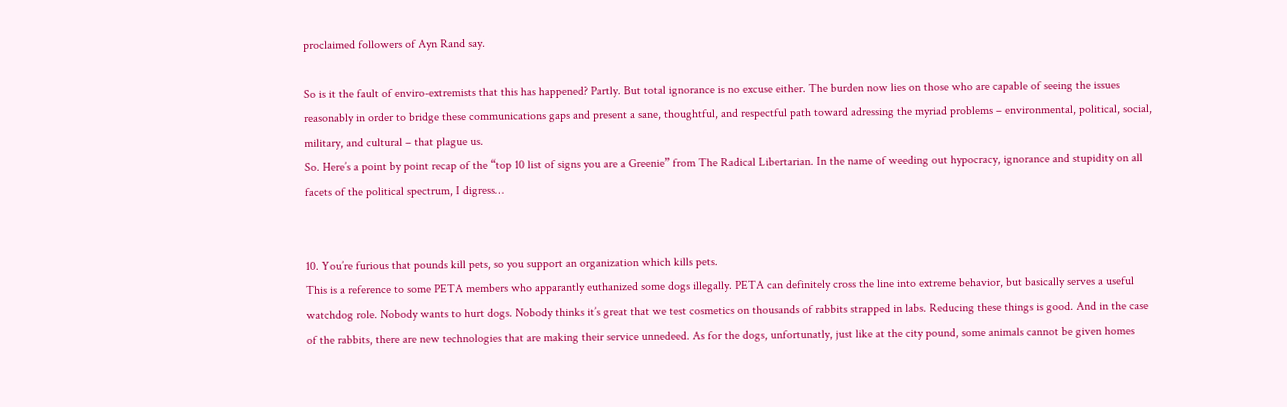proclaimed followers of Ayn Rand say.

So is it the fault of enviro-extremists that this has happened? Partly. But total ignorance is no excuse either. The burden now lies on those who are capable of seeing the issues reasonably in order to bridge these communications gaps and present a sane, thoughtful, and respectful path toward adressing the myriad problems – environmental, political, social, military, and cultural – that plague us.
So. Here’s a point by point recap of the “top 10 list of signs you are a Greenie” from The Radical Libertarian. In the name of weeding out hypocracy, ignorance and stupidity on all facets of the political spectrum, I digress…


10. You’re furious that pounds kill pets, so you support an organization which kills pets.
This is a reference to some PETA members who apparantly euthanized some dogs illegally. PETA can definitely cross the line into extreme behavior, but basically serves a useful watchdog role. Nobody wants to hurt dogs. Nobody thinks it’s great that we test cosmetics on thousands of rabbits strapped in labs. Reducing these things is good. And in the case of the rabbits, there are new technologies that are making their service unnedeed. As for the dogs, unfortunatly, just like at the city pound, some animals cannot be given homes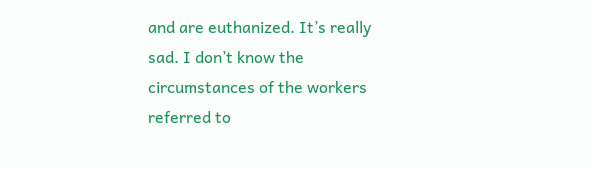and are euthanized. It’s really sad. I don’t know the circumstances of the workers referred to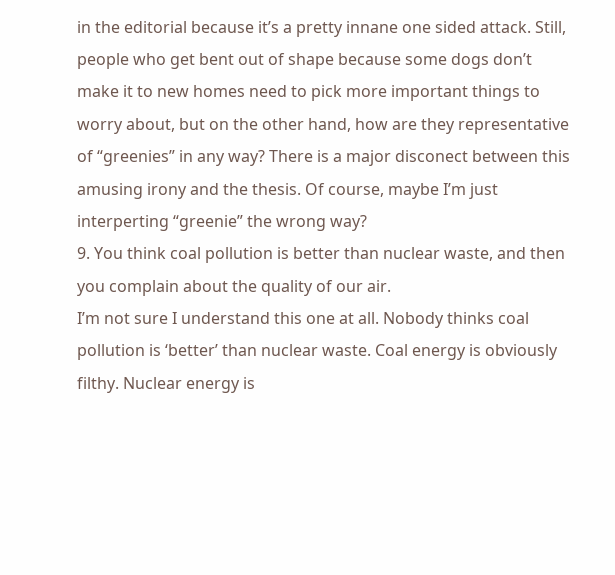in the editorial because it’s a pretty innane one sided attack. Still, people who get bent out of shape because some dogs don’t make it to new homes need to pick more important things to worry about, but on the other hand, how are they representative of “greenies” in any way? There is a major disconect between this amusing irony and the thesis. Of course, maybe I’m just interperting “greenie” the wrong way?
9. You think coal pollution is better than nuclear waste, and then you complain about the quality of our air.
I’m not sure I understand this one at all. Nobody thinks coal pollution is ‘better’ than nuclear waste. Coal energy is obviously filthy. Nuclear energy is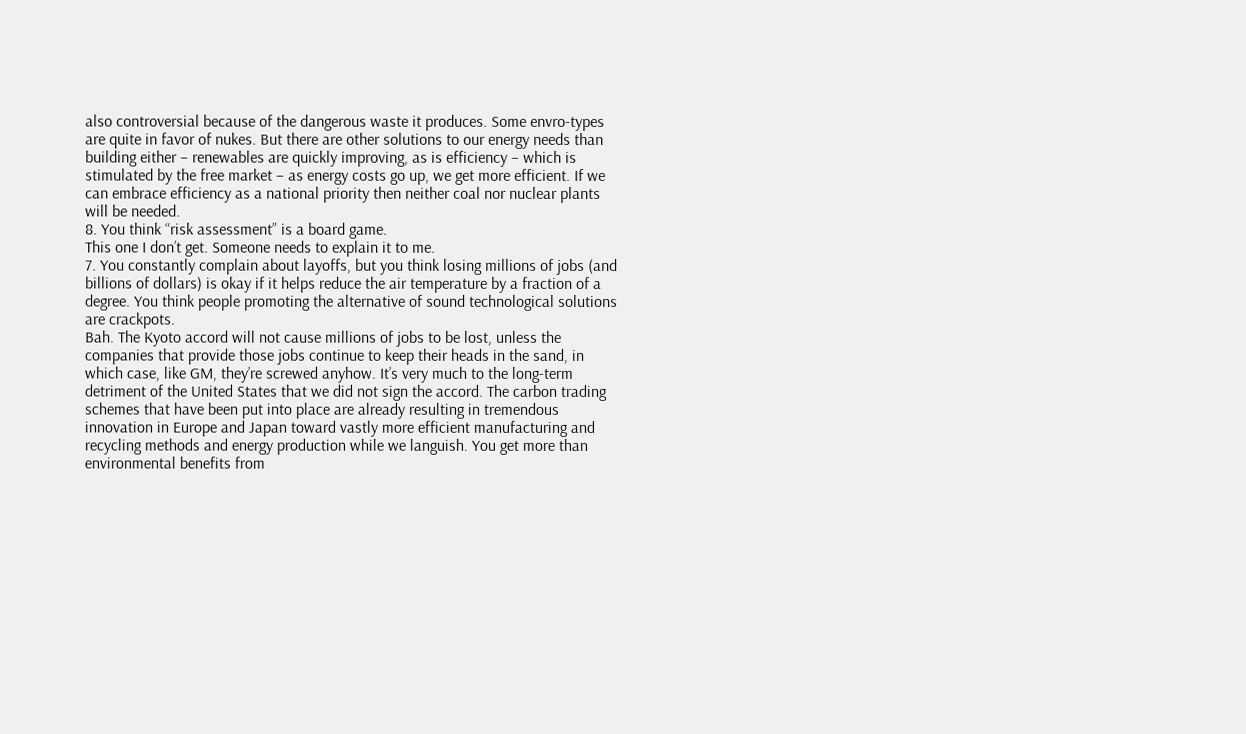also controversial because of the dangerous waste it produces. Some envro-types are quite in favor of nukes. But there are other solutions to our energy needs than building either – renewables are quickly improving, as is efficiency – which is stimulated by the free market – as energy costs go up, we get more efficient. If we can embrace efficiency as a national priority then neither coal nor nuclear plants will be needed.
8. You think “risk assessment” is a board game.
This one I don’t get. Someone needs to explain it to me.
7. You constantly complain about layoffs, but you think losing millions of jobs (and billions of dollars) is okay if it helps reduce the air temperature by a fraction of a degree. You think people promoting the alternative of sound technological solutions are crackpots.
Bah. The Kyoto accord will not cause millions of jobs to be lost, unless the companies that provide those jobs continue to keep their heads in the sand, in which case, like GM, they’re screwed anyhow. It’s very much to the long-term detriment of the United States that we did not sign the accord. The carbon trading schemes that have been put into place are already resulting in tremendous innovation in Europe and Japan toward vastly more efficient manufacturing and recycling methods and energy production while we languish. You get more than environmental benefits from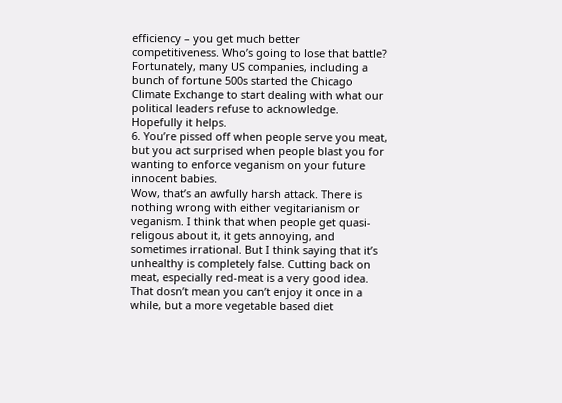efficiency – you get much better competitiveness. Who’s going to lose that battle? Fortunately, many US companies, including a bunch of fortune 500s started the Chicago Climate Exchange to start dealing with what our political leaders refuse to acknowledge. Hopefully it helps.
6. You’re pissed off when people serve you meat, but you act surprised when people blast you for wanting to enforce veganism on your future innocent babies.
Wow, that’s an awfully harsh attack. There is nothing wrong with either vegitarianism or veganism. I think that when people get quasi-religous about it, it gets annoying, and sometimes irrational. But I think saying that it’s unhealthy is completely false. Cutting back on meat, especially red-meat is a very good idea. That dosn’t mean you can’t enjoy it once in a while, but a more vegetable based diet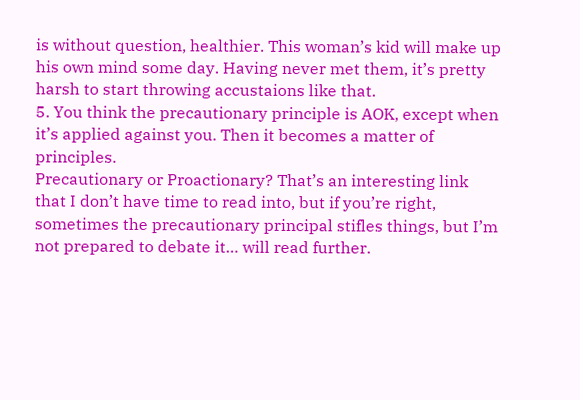is without question, healthier. This woman’s kid will make up his own mind some day. Having never met them, it’s pretty harsh to start throwing accustaions like that.
5. You think the precautionary principle is AOK, except when it’s applied against you. Then it becomes a matter of principles.
Precautionary or Proactionary? That’s an interesting link that I don’t have time to read into, but if you’re right, sometimes the precautionary principal stifles things, but I’m not prepared to debate it… will read further.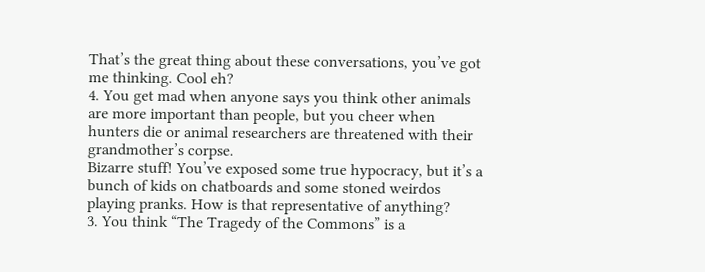That’s the great thing about these conversations, you’ve got me thinking. Cool eh?
4. You get mad when anyone says you think other animals are more important than people, but you cheer when hunters die or animal researchers are threatened with their grandmother’s corpse.
Bizarre stuff! You’ve exposed some true hypocracy, but it’s a bunch of kids on chatboards and some stoned weirdos playing pranks. How is that representative of anything?
3. You think “The Tragedy of the Commons” is a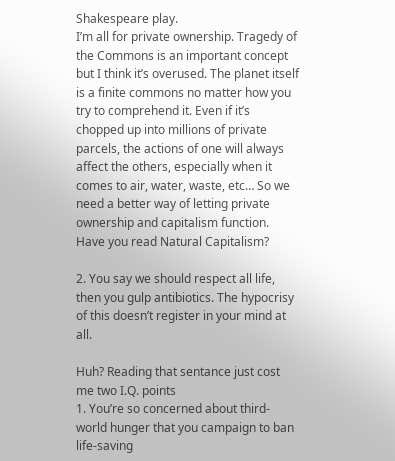Shakespeare play.
I’m all for private ownership. Tragedy of the Commons is an important concept but I think it’s overused. The planet itself is a finite commons no matter how you try to comprehend it. Even if it’s chopped up into millions of private parcels, the actions of one will always affect the others, especially when it comes to air, water, waste, etc… So we need a better way of letting private ownership and capitalism function. Have you read Natural Capitalism?

2. You say we should respect all life, then you gulp antibiotics. The hypocrisy of this doesn’t register in your mind at all.

Huh? Reading that sentance just cost me two I.Q. points
1. You’re so concerned about third-world hunger that you campaign to ban life-saving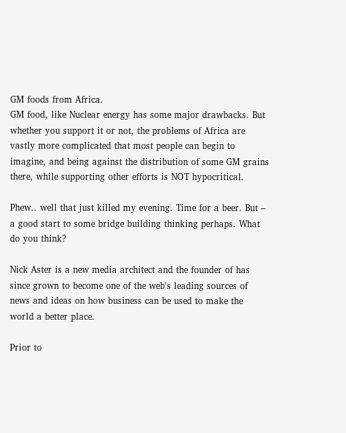GM foods from Africa.
GM food, like Nuclear energy has some major drawbacks. But whether you support it or not, the problems of Africa are vastly more complicated that most people can begin to imagine, and being against the distribution of some GM grains there, while supporting other efforts is NOT hypocritical.

Phew.. well that just killed my evening. Time for a beer. But – a good start to some bridge building thinking perhaps. What do you think?

Nick Aster is a new media architect and the founder of has since grown to become one of the web's leading sources of news and ideas on how business can be used to make the world a better place.

Prior to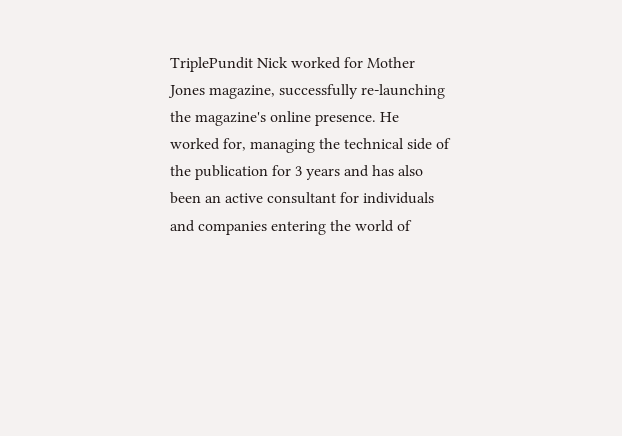TriplePundit Nick worked for Mother Jones magazine, successfully re-launching the magazine's online presence. He worked for, managing the technical side of the publication for 3 years and has also been an active consultant for individuals and companies entering the world of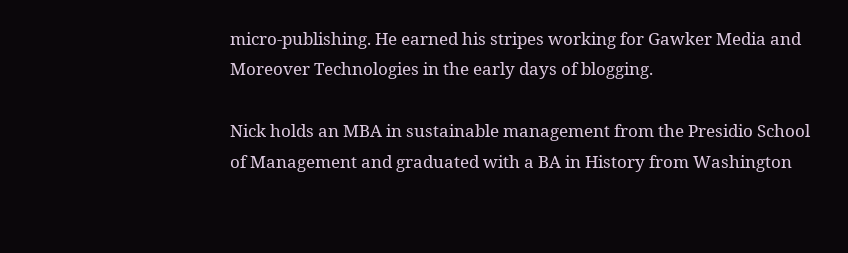micro-publishing. He earned his stripes working for Gawker Media and Moreover Technologies in the early days of blogging.

Nick holds an MBA in sustainable management from the Presidio School of Management and graduated with a BA in History from Washington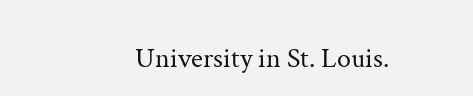University in St. Louis.